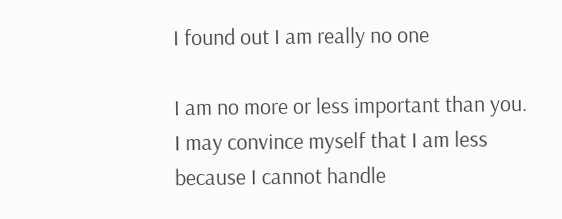I found out I am really no one

I am no more or less important than you. I may convince myself that I am less because I cannot handle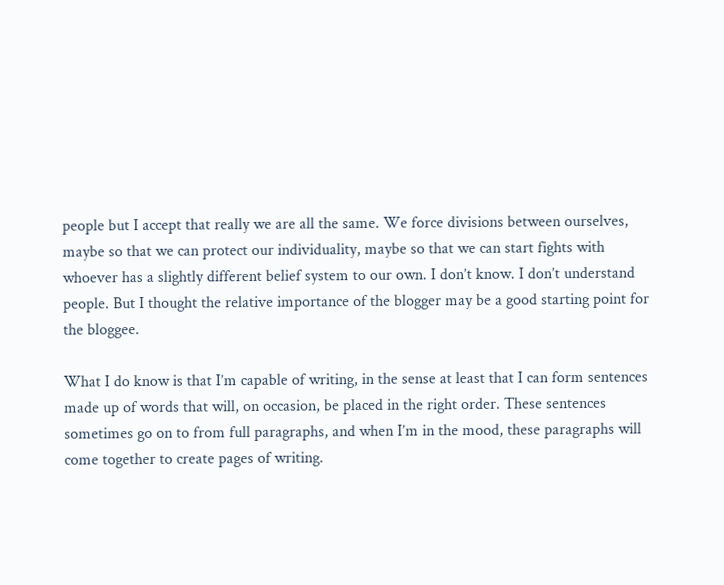people but I accept that really we are all the same. We force divisions between ourselves, maybe so that we can protect our individuality, maybe so that we can start fights with whoever has a slightly different belief system to our own. I don’t know. I don’t understand people. But I thought the relative importance of the blogger may be a good starting point for the bloggee.

What I do know is that I’m capable of writing, in the sense at least that I can form sentences made up of words that will, on occasion, be placed in the right order. These sentences sometimes go on to from full paragraphs, and when I’m in the mood, these paragraphs will come together to create pages of writing.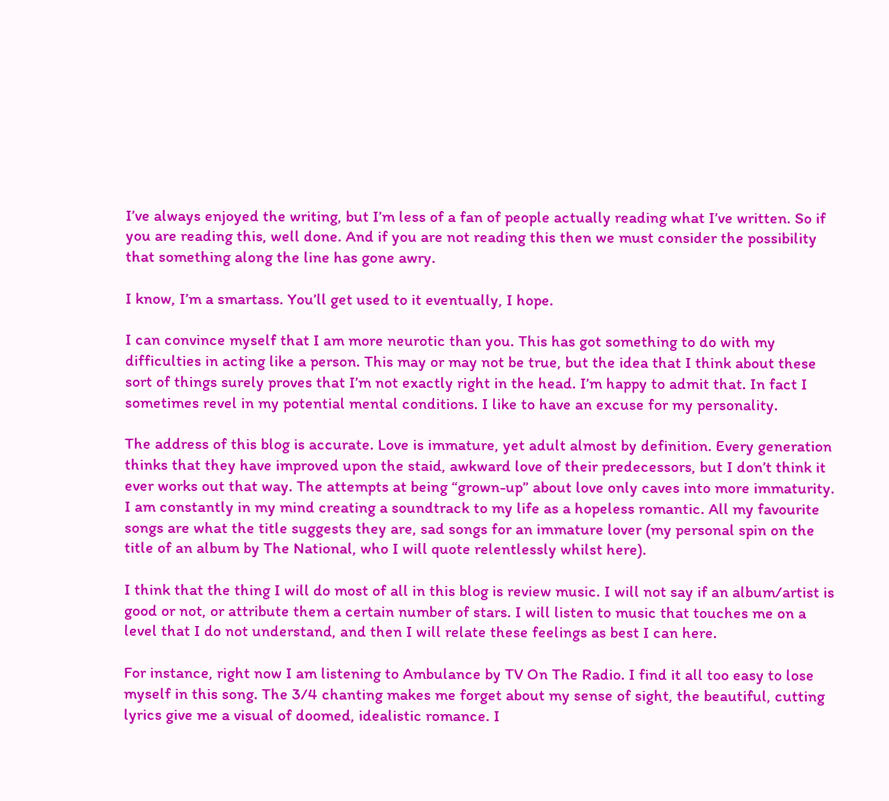I’ve always enjoyed the writing, but I’m less of a fan of people actually reading what I’ve written. So if you are reading this, well done. And if you are not reading this then we must consider the possibility that something along the line has gone awry.

I know, I’m a smartass. You’ll get used to it eventually, I hope.

I can convince myself that I am more neurotic than you. This has got something to do with my difficulties in acting like a person. This may or may not be true, but the idea that I think about these sort of things surely proves that I’m not exactly right in the head. I’m happy to admit that. In fact I sometimes revel in my potential mental conditions. I like to have an excuse for my personality.

The address of this blog is accurate. Love is immature, yet adult almost by definition. Every generation thinks that they have improved upon the staid, awkward love of their predecessors, but I don’t think it ever works out that way. The attempts at being “grown-up” about love only caves into more immaturity. I am constantly in my mind creating a soundtrack to my life as a hopeless romantic. All my favourite songs are what the title suggests they are, sad songs for an immature lover (my personal spin on the title of an album by The National, who I will quote relentlessly whilst here).

I think that the thing I will do most of all in this blog is review music. I will not say if an album/artist is good or not, or attribute them a certain number of stars. I will listen to music that touches me on a level that I do not understand, and then I will relate these feelings as best I can here.

For instance, right now I am listening to Ambulance by TV On The Radio. I find it all too easy to lose myself in this song. The 3/4 chanting makes me forget about my sense of sight, the beautiful, cutting lyrics give me a visual of doomed, idealistic romance. I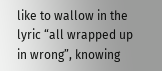like to wallow in the lyric “all wrapped up in wrong”, knowing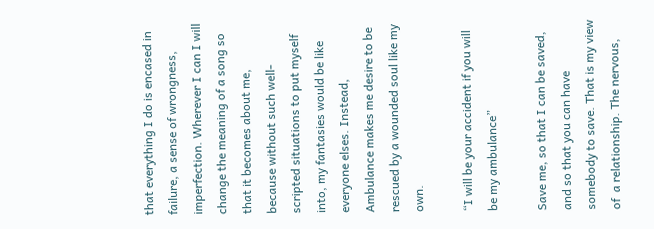that everything I do is encased in failure, a sense of wrongness, imperfection. Wherever I can I will change the meaning of a song so that it becomes about me, because without such well-scripted situations to put myself into, my fantasies would be like everyone elses. Instead, Ambulance makes me desire to be rescued by a wounded soul like my own.

“I will be your accident if you will be my ambulance”

Save me, so that I can be saved, and so that you can have somebody to save. That is my view of  a relationship. The nervous,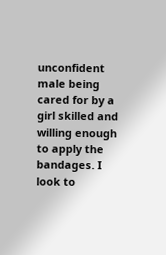unconfident male being cared for by a girl skilled and willing enough to apply the bandages. I look to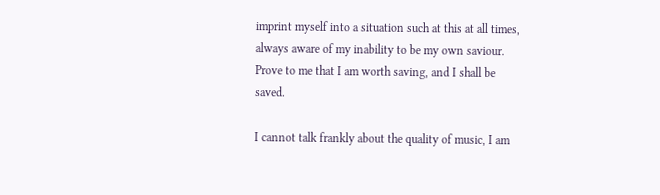imprint myself into a situation such at this at all times, always aware of my inability to be my own saviour. Prove to me that I am worth saving, and I shall be saved.

I cannot talk frankly about the quality of music, I am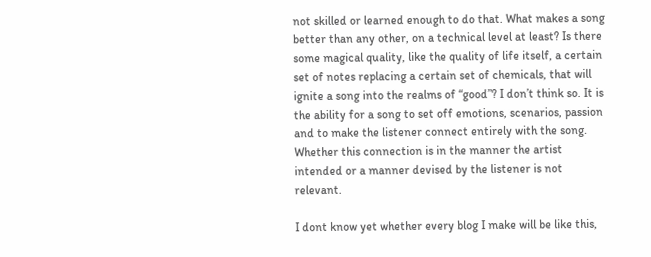not skilled or learned enough to do that. What makes a song better than any other, on a technical level at least? Is there some magical quality, like the quality of life itself, a certain set of notes replacing a certain set of chemicals, that will ignite a song into the realms of “good”? I don’t think so. It is the ability for a song to set off emotions, scenarios, passion and to make the listener connect entirely with the song. Whether this connection is in the manner the artist intended or a manner devised by the listener is not relevant.

I dont know yet whether every blog I make will be like this,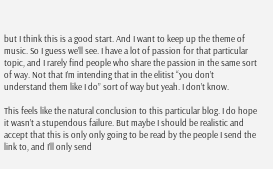but I think this is a good start. And I want to keep up the theme of music. So I guess we’ll see. I have a lot of passion for that particular topic, and I rarely find people who share the passion in the same sort of way. Not that I’m intending that in the elitist “you don’t understand them like I do” sort of way but yeah. I don’t know.

This feels like the natural conclusion to this particular blog. I do hope it wasn’t a stupendous failure. But maybe I should be realistic and accept that this is only only going to be read by the people I send the link to, and I’ll only send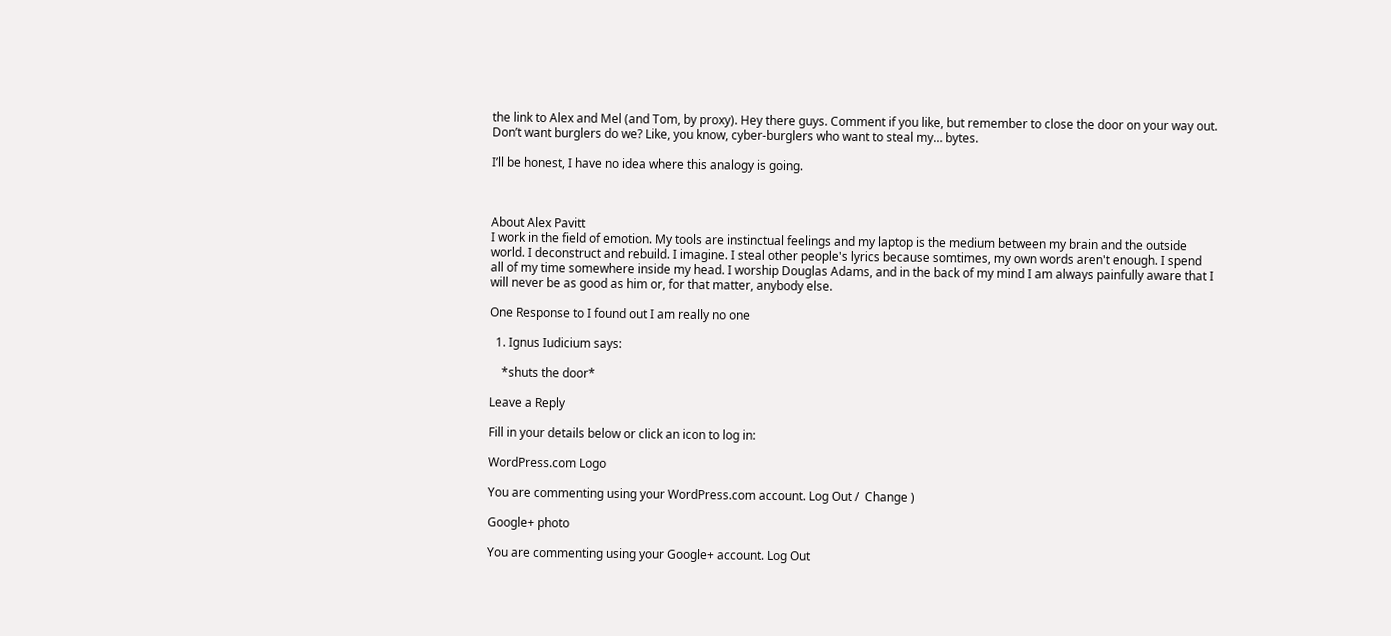the link to Alex and Mel (and Tom, by proxy). Hey there guys. Comment if you like, but remember to close the door on your way out. Don’t want burglers do we? Like, you know, cyber-burglers who want to steal my… bytes.

I’ll be honest, I have no idea where this analogy is going.



About Alex Pavitt
I work in the field of emotion. My tools are instinctual feelings and my laptop is the medium between my brain and the outside world. I deconstruct and rebuild. I imagine. I steal other people's lyrics because somtimes, my own words aren't enough. I spend all of my time somewhere inside my head. I worship Douglas Adams, and in the back of my mind I am always painfully aware that I will never be as good as him or, for that matter, anybody else.

One Response to I found out I am really no one

  1. Ignus Iudicium says:

    *shuts the door*

Leave a Reply

Fill in your details below or click an icon to log in:

WordPress.com Logo

You are commenting using your WordPress.com account. Log Out /  Change )

Google+ photo

You are commenting using your Google+ account. Log Out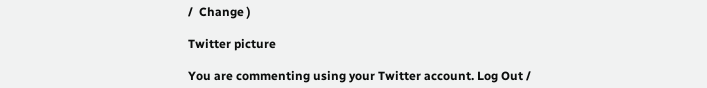/  Change )

Twitter picture

You are commenting using your Twitter account. Log Out /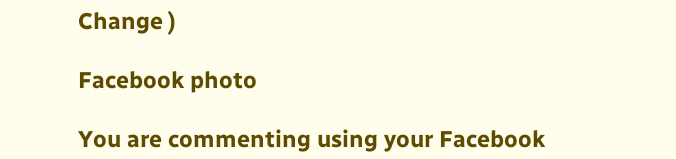Change )

Facebook photo

You are commenting using your Facebook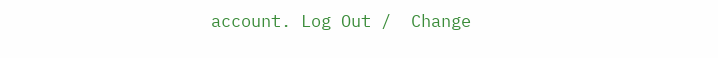account. Log Out /  Change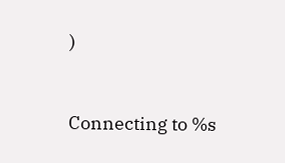)


Connecting to %s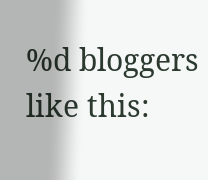%d bloggers like this: